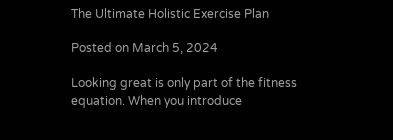The Ultimate Holistic Exercise Plan

Posted on March 5, 2024

Looking great is only part of the fitness equation. When you introduce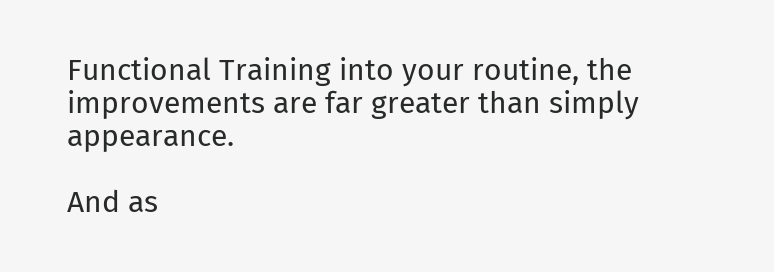Functional Training into your routine, the improvements are far greater than simply appearance.

And as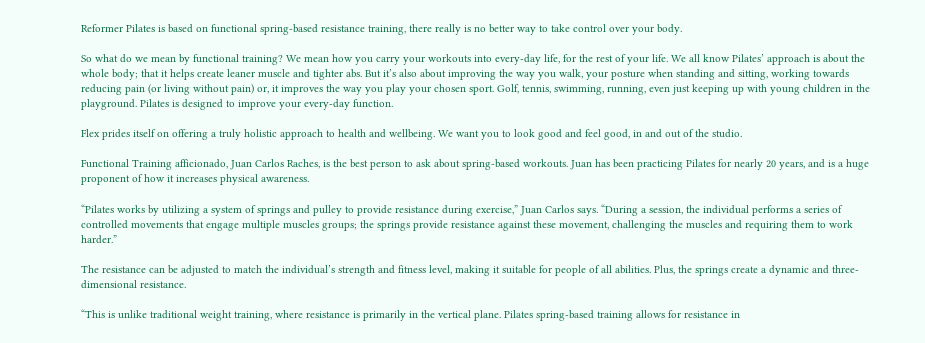Reformer Pilates is based on functional spring-based resistance training, there really is no better way to take control over your body.

So what do we mean by functional training? We mean how you carry your workouts into every-day life, for the rest of your life. We all know Pilates’ approach is about the whole body; that it helps create leaner muscle and tighter abs. But it’s also about improving the way you walk, your posture when standing and sitting, working towards reducing pain (or living without pain) or, it improves the way you play your chosen sport. Golf, tennis, swimming, running, even just keeping up with young children in the playground. Pilates is designed to improve your every-day function.

Flex prides itself on offering a truly holistic approach to health and wellbeing. We want you to look good and feel good, in and out of the studio.

Functional Training afficionado, Juan Carlos Raches, is the best person to ask about spring-based workouts. Juan has been practicing Pilates for nearly 20 years, and is a huge proponent of how it increases physical awareness.

“Pilates works by utilizing a system of springs and pulley to provide resistance during exercise,” Juan Carlos says. “During a session, the individual performs a series of controlled movements that engage multiple muscles groups; the springs provide resistance against these movement, challenging the muscles and requiring them to work harder.”

The resistance can be adjusted to match the individual’s strength and fitness level, making it suitable for people of all abilities. Plus, the springs create a dynamic and three-dimensional resistance.

“This is unlike traditional weight training, where resistance is primarily in the vertical plane. Pilates spring-based training allows for resistance in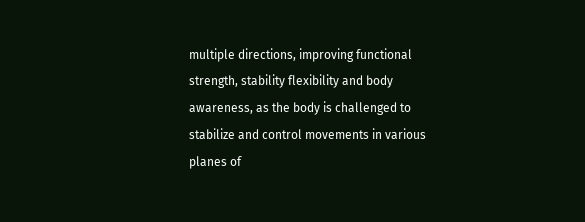multiple directions, improving functional strength, stability flexibility and body awareness, as the body is challenged to stabilize and control movements in various planes of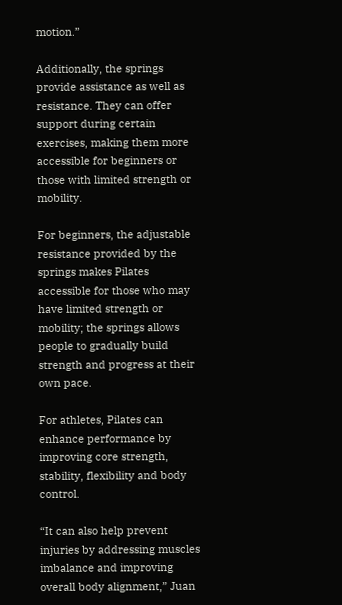motion.”

Additionally, the springs provide assistance as well as resistance. They can offer support during certain exercises, making them more accessible for beginners or those with limited strength or mobility.

For beginners, the adjustable resistance provided by the springs makes Pilates accessible for those who may have limited strength or mobility; the springs allows people to gradually build strength and progress at their own pace.

For athletes, Pilates can enhance performance by improving core strength, stability, flexibility and body control.

“It can also help prevent injuries by addressing muscles imbalance and improving overall body alignment,” Juan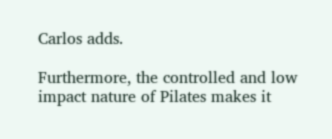Carlos adds.

Furthermore, the controlled and low impact nature of Pilates makes it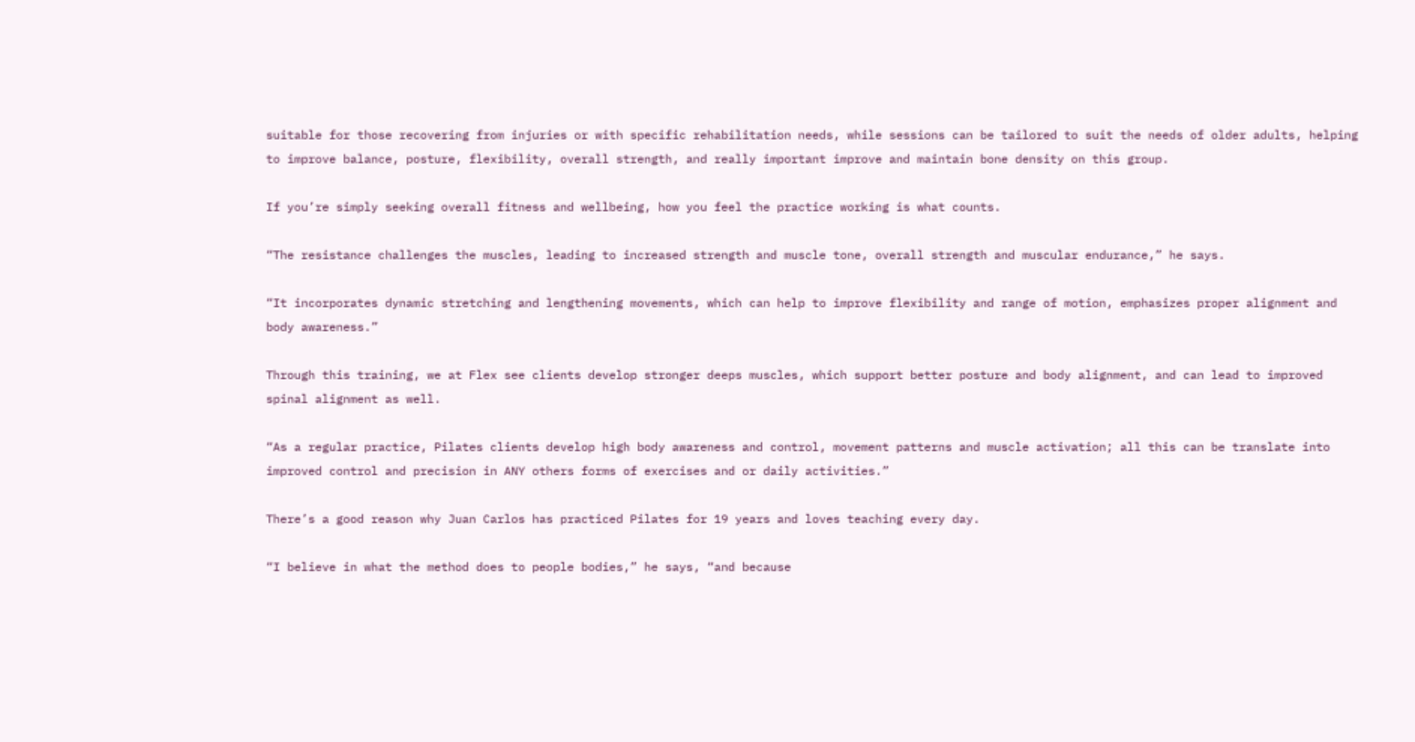suitable for those recovering from injuries or with specific rehabilitation needs, while sessions can be tailored to suit the needs of older adults, helping to improve balance, posture, flexibility, overall strength, and really important improve and maintain bone density on this group.

If you’re simply seeking overall fitness and wellbeing, how you feel the practice working is what counts.

“The resistance challenges the muscles, leading to increased strength and muscle tone, overall strength and muscular endurance,” he says.

“It incorporates dynamic stretching and lengthening movements, which can help to improve flexibility and range of motion, emphasizes proper alignment and body awareness.”

Through this training, we at Flex see clients develop stronger deeps muscles, which support better posture and body alignment, and can lead to improved spinal alignment as well.

“As a regular practice, Pilates clients develop high body awareness and control, movement patterns and muscle activation; all this can be translate into improved control and precision in ANY others forms of exercises and or daily activities.”

There’s a good reason why Juan Carlos has practiced Pilates for 19 years and loves teaching every day.

“I believe in what the method does to people bodies,” he says, “and because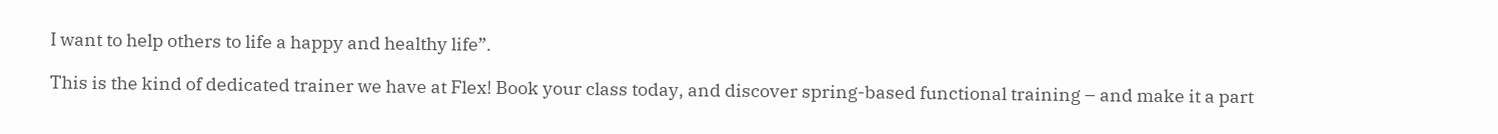I want to help others to life a happy and healthy life”.

This is the kind of dedicated trainer we have at Flex! Book your class today, and discover spring-based functional training – and make it a part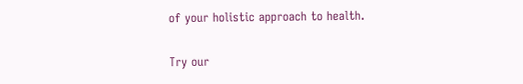of your holistic approach to health.

Try our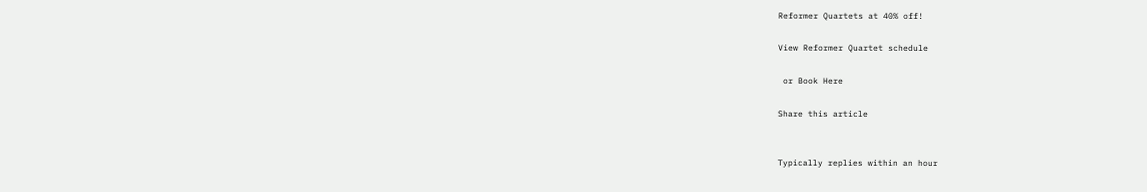Reformer Quartets at 40% off!

View Reformer Quartet schedule

 or Book Here

Share this article


Typically replies within an hour